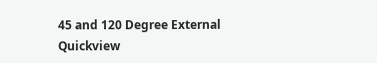45 and 120 Degree External Quickview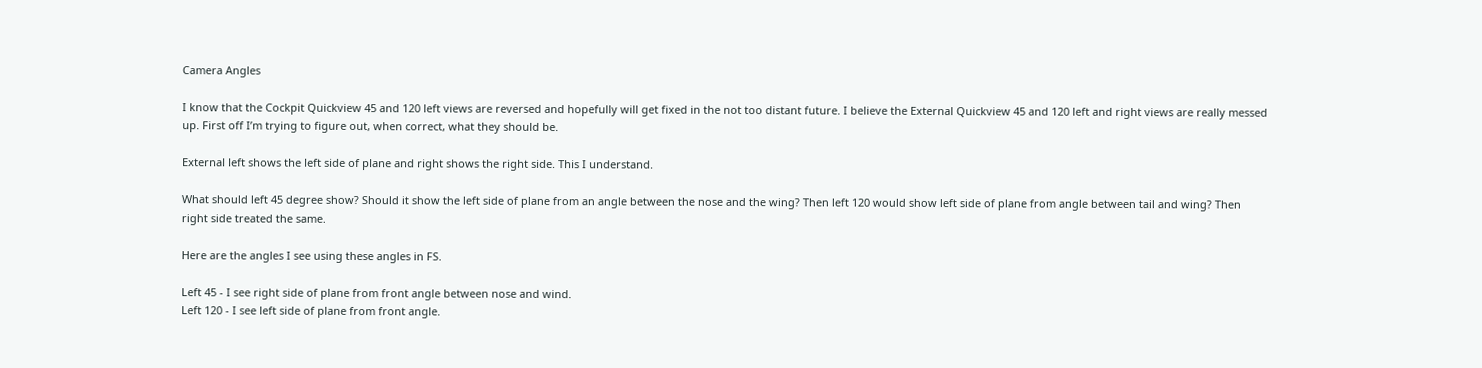Camera Angles

I know that the Cockpit Quickview 45 and 120 left views are reversed and hopefully will get fixed in the not too distant future. I believe the External Quickview 45 and 120 left and right views are really messed up. First off I’m trying to figure out, when correct, what they should be.

External left shows the left side of plane and right shows the right side. This I understand.

What should left 45 degree show? Should it show the left side of plane from an angle between the nose and the wing? Then left 120 would show left side of plane from angle between tail and wing? Then right side treated the same.

Here are the angles I see using these angles in FS.

Left 45 - I see right side of plane from front angle between nose and wind.
Left 120 - I see left side of plane from front angle.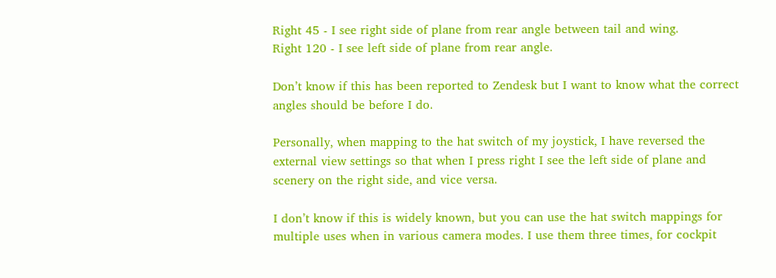Right 45 - I see right side of plane from rear angle between tail and wing.
Right 120 - I see left side of plane from rear angle.

Don’t know if this has been reported to Zendesk but I want to know what the correct angles should be before I do.

Personally, when mapping to the hat switch of my joystick, I have reversed the external view settings so that when I press right I see the left side of plane and scenery on the right side, and vice versa.

I don’t know if this is widely known, but you can use the hat switch mappings for multiple uses when in various camera modes. I use them three times, for cockpit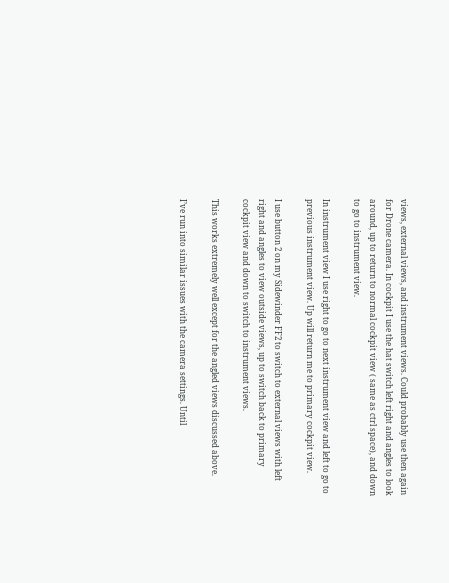views, external views, and instrument views. Could probably use then again for Drone camera. In cockpit I use the hat switch left right and angles to look around, up to return to normal cockpit view ( same as ctrl space), and down to go to instrument view.

In instrument view I use right to go to next instrument view and left to go to previous instrument view. Up will return me to primary cockpit view.

I use button 2 on my Sidewinder FF2 to switch to external views with left right and angles to view outside views, up to switch back to primary cockpit view and down to switch to instrument views.

This works extremely well except for the angled views discussed above.

I’ve run into similar issues with the camera settings. Until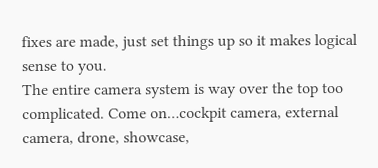fixes are made, just set things up so it makes logical sense to you.
The entire camera system is way over the top too complicated. Come on…cockpit camera, external camera, drone, showcase,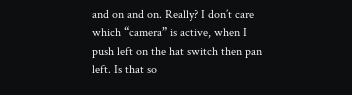and on and on. Really? I don’t care which “camera” is active, when I push left on the hat switch then pan left. Is that so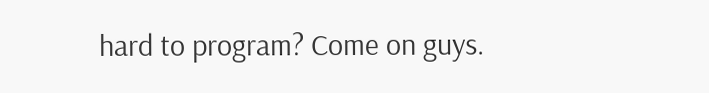hard to program? Come on guys.